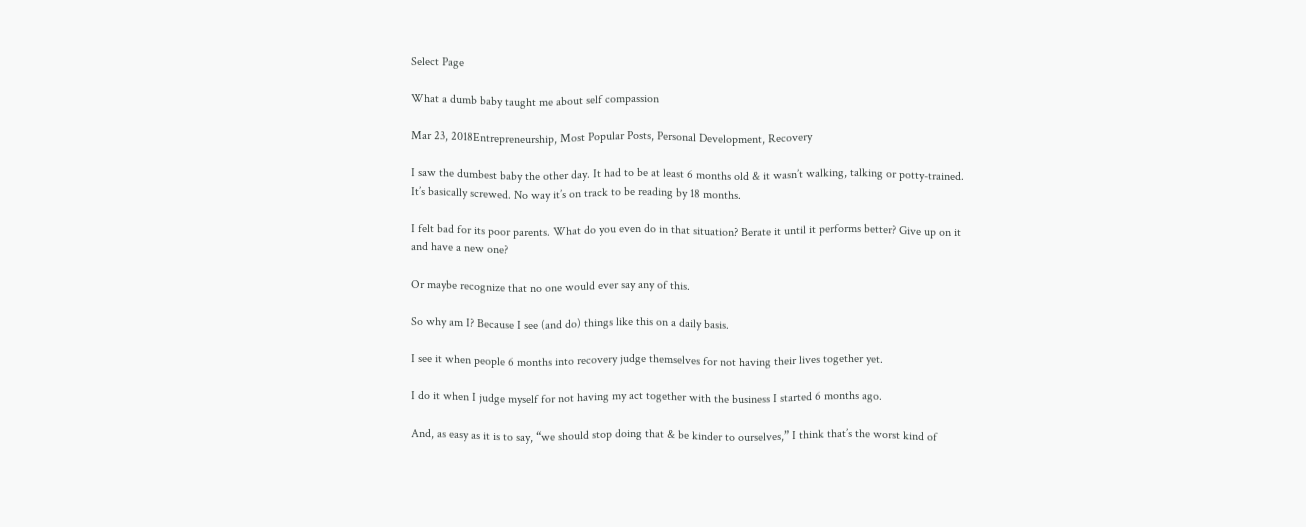Select Page

What a dumb baby taught me about self compassion

Mar 23, 2018Entrepreneurship, Most Popular Posts, Personal Development, Recovery

I saw the dumbest baby the other day. It had to be at least 6 months old & it wasn’t walking, talking or potty-trained. It’s basically screwed. No way it’s on track to be reading by 18 months.

I felt bad for its poor parents. What do you even do in that situation? Berate it until it performs better? Give up on it and have a new one?

Or maybe recognize that no one would ever say any of this.

So why am I? Because I see (and do) things like this on a daily basis.

I see it when people 6 months into recovery judge themselves for not having their lives together yet.

I do it when I judge myself for not having my act together with the business I started 6 months ago.

And, as easy as it is to say, “we should stop doing that & be kinder to ourselves,” I think that’s the worst kind of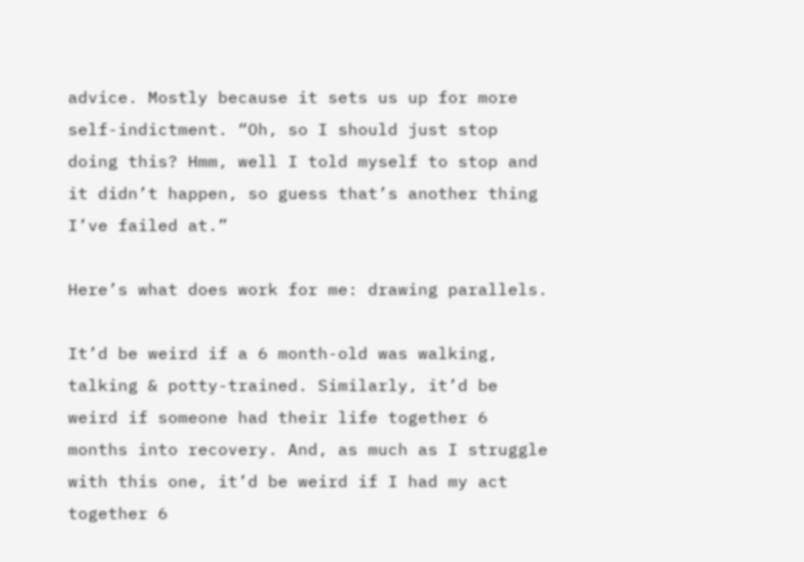advice. Mostly because it sets us up for more self-indictment. “Oh, so I should just stop doing this? Hmm, well I told myself to stop and it didn’t happen, so guess that’s another thing I’ve failed at.”

Here’s what does work for me: drawing parallels.

It’d be weird if a 6 month-old was walking, talking & potty-trained. Similarly, it’d be weird if someone had their life together 6 months into recovery. And, as much as I struggle with this one, it’d be weird if I had my act together 6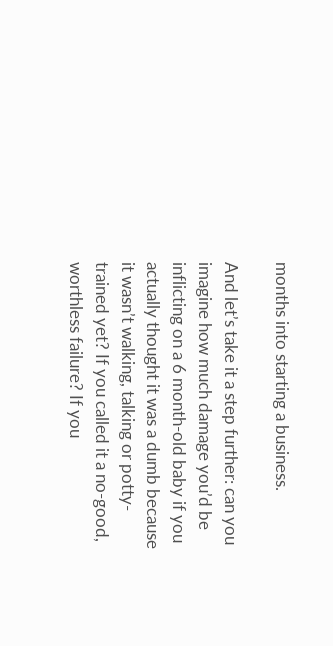months into starting a business.

And let’s take it a step further: can you imagine how much damage you’d be inflicting on a 6 month-old baby if you actually thought it was a dumb because it wasn’t walking, talking or potty-trained yet? If you called it a no-good, worthless failure? If you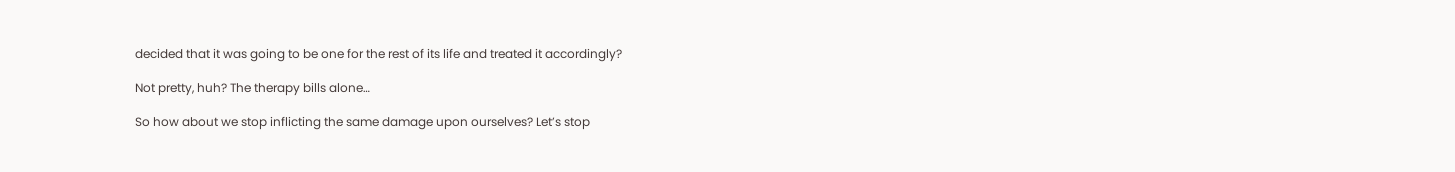decided that it was going to be one for the rest of its life and treated it accordingly?

Not pretty, huh? The therapy bills alone…

So how about we stop inflicting the same damage upon ourselves? Let’s stop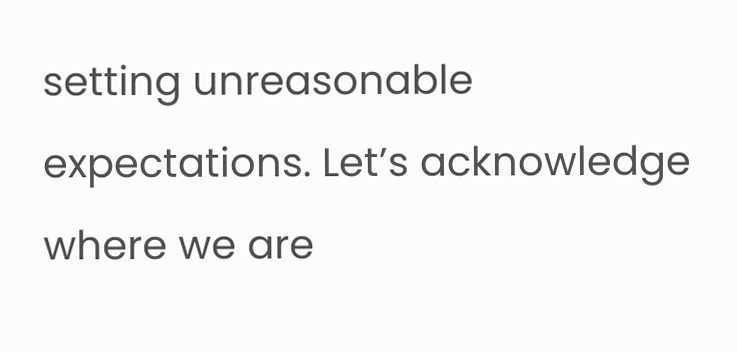setting unreasonable expectations. Let’s acknowledge where we are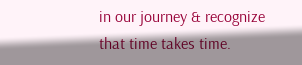in our journey & recognize that time takes time.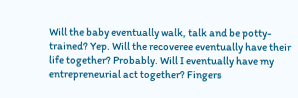Will the baby eventually walk, talk and be potty-trained? Yep. Will the recoveree eventually have their life together? Probably. Will I eventually have my entrepreneurial act together? Fingers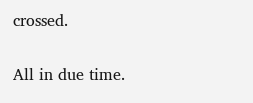crossed.

All in due time.